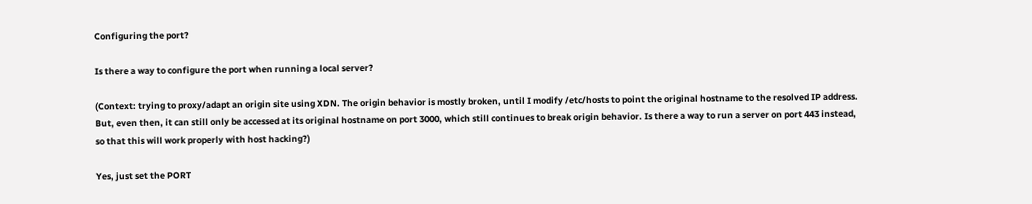Configuring the port?

Is there a way to configure the port when running a local server?

(Context: trying to proxy/adapt an origin site using XDN. The origin behavior is mostly broken, until I modify /etc/hosts to point the original hostname to the resolved IP address. But, even then, it can still only be accessed at its original hostname on port 3000, which still continues to break origin behavior. Is there a way to run a server on port 443 instead, so that this will work properly with host hacking?)

Yes, just set the PORT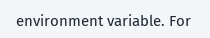environment variable. For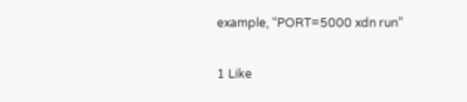example, “PORT=5000 xdn run”

1 Like